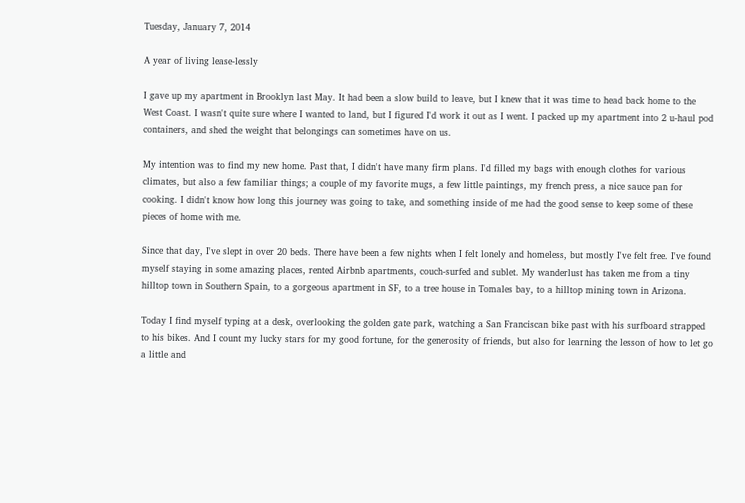Tuesday, January 7, 2014

A year of living lease-lessly

I gave up my apartment in Brooklyn last May. It had been a slow build to leave, but I knew that it was time to head back home to the West Coast. I wasn't quite sure where I wanted to land, but I figured I'd work it out as I went. I packed up my apartment into 2 u-haul pod containers, and shed the weight that belongings can sometimes have on us.

My intention was to find my new home. Past that, I didn't have many firm plans. I'd filled my bags with enough clothes for various climates, but also a few familiar things; a couple of my favorite mugs, a few little paintings, my french press, a nice sauce pan for cooking. I didn't know how long this journey was going to take, and something inside of me had the good sense to keep some of these pieces of home with me.

Since that day, I've slept in over 20 beds. There have been a few nights when I felt lonely and homeless, but mostly I've felt free. I've found myself staying in some amazing places, rented Airbnb apartments, couch-surfed and sublet. My wanderlust has taken me from a tiny hilltop town in Southern Spain, to a gorgeous apartment in SF, to a tree house in Tomales bay, to a hilltop mining town in Arizona.

Today I find myself typing at a desk, overlooking the golden gate park, watching a San Franciscan bike past with his surfboard strapped to his bikes. And I count my lucky stars for my good fortune, for the generosity of friends, but also for learning the lesson of how to let go a little and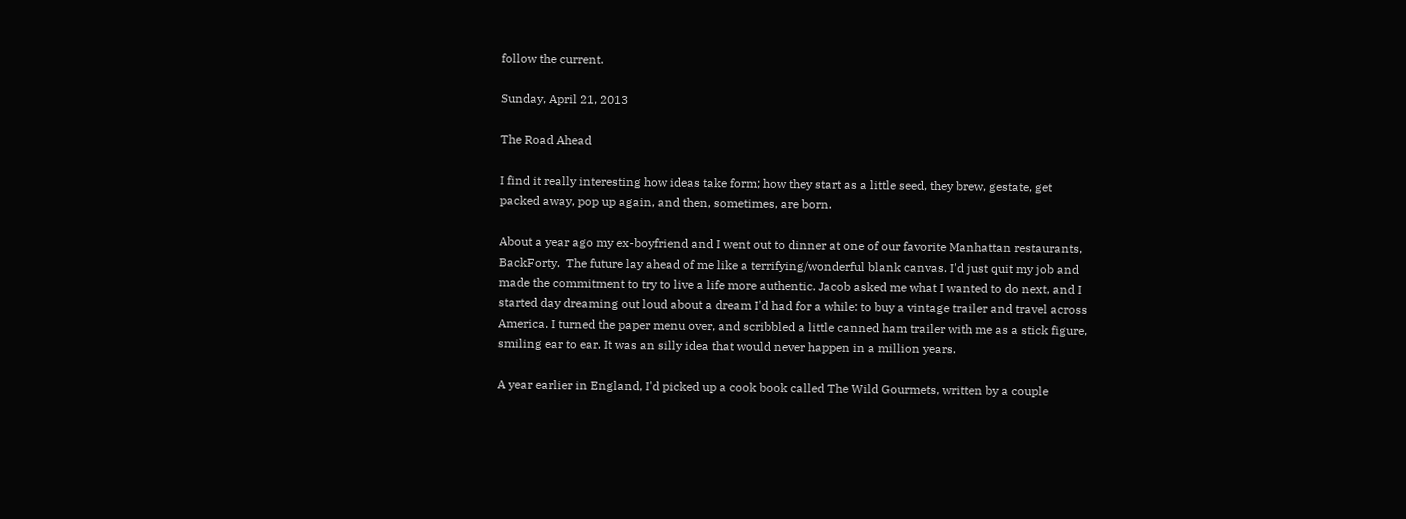follow the current.

Sunday, April 21, 2013

The Road Ahead

I find it really interesting how ideas take form; how they start as a little seed, they brew, gestate, get packed away, pop up again, and then, sometimes, are born.

About a year ago my ex-boyfriend and I went out to dinner at one of our favorite Manhattan restaurants, BackForty.  The future lay ahead of me like a terrifying/wonderful blank canvas. I'd just quit my job and made the commitment to try to live a life more authentic. Jacob asked me what I wanted to do next, and I started day dreaming out loud about a dream I'd had for a while: to buy a vintage trailer and travel across America. I turned the paper menu over, and scribbled a little canned ham trailer with me as a stick figure, smiling ear to ear. It was an silly idea that would never happen in a million years.

A year earlier in England, I'd picked up a cook book called The Wild Gourmets, written by a couple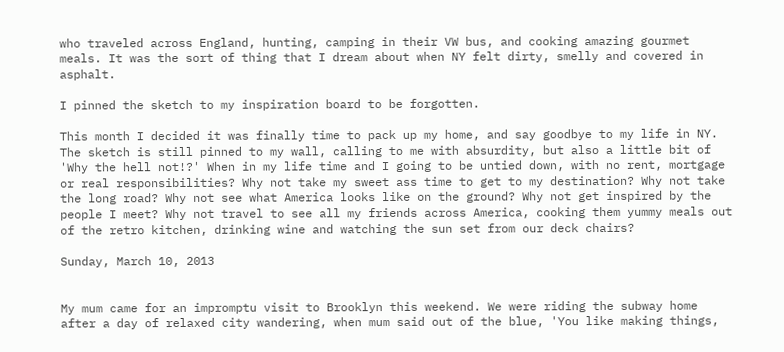who traveled across England, hunting, camping in their VW bus, and cooking amazing gourmet meals. It was the sort of thing that I dream about when NY felt dirty, smelly and covered in asphalt.

I pinned the sketch to my inspiration board to be forgotten.

This month I decided it was finally time to pack up my home, and say goodbye to my life in NY.  The sketch is still pinned to my wall, calling to me with absurdity, but also a little bit of 'Why the hell not!?' When in my life time and I going to be untied down, with no rent, mortgage or real responsibilities? Why not take my sweet ass time to get to my destination? Why not take the long road? Why not see what America looks like on the ground? Why not get inspired by the people I meet? Why not travel to see all my friends across America, cooking them yummy meals out of the retro kitchen, drinking wine and watching the sun set from our deck chairs?

Sunday, March 10, 2013


My mum came for an impromptu visit to Brooklyn this weekend. We were riding the subway home after a day of relaxed city wandering, when mum said out of the blue, 'You like making things,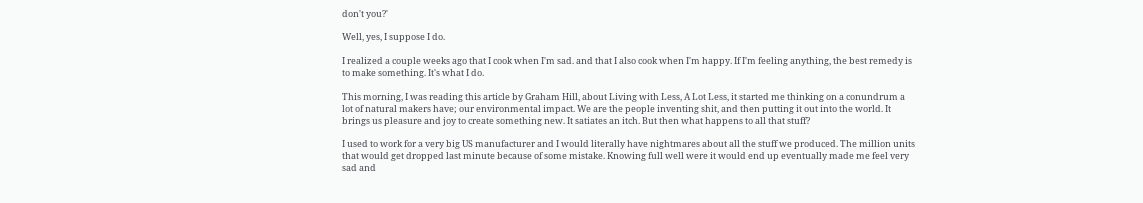don't you?'

Well, yes, I suppose I do.

I realized a couple weeks ago that I cook when I'm sad. and that I also cook when I'm happy. If I'm feeling anything, the best remedy is to make something. It's what I do.

This morning, I was reading this article by Graham Hill, about Living with Less, A Lot Less, it started me thinking on a conundrum a lot of natural makers have; our environmental impact. We are the people inventing shit, and then putting it out into the world. It brings us pleasure and joy to create something new. It satiates an itch. But then what happens to all that stuff?

I used to work for a very big US manufacturer and I would literally have nightmares about all the stuff we produced. The million units that would get dropped last minute because of some mistake. Knowing full well were it would end up eventually made me feel very sad and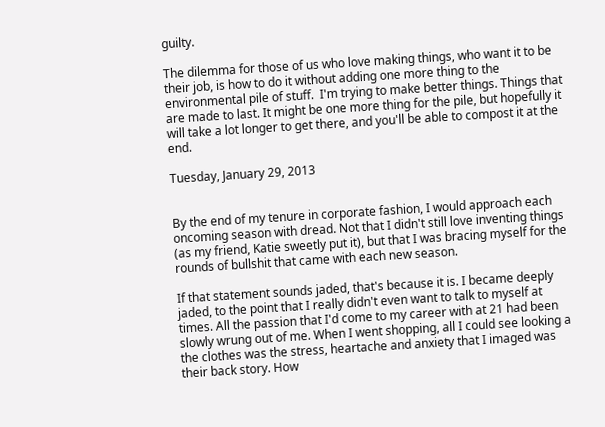guilty.

The dilemma for those of us who love making things, who want it to be their job, is how to do it without adding one more thing to the environmental pile of stuff.  I'm trying to make better things. Things that are made to last. It might be one more thing for the pile, but hopefully it will take a lot longer to get there, and you'll be able to compost it at the end.

Tuesday, January 29, 2013


By the end of my tenure in corporate fashion, I would approach each oncoming season with dread. Not that I didn't still love inventing things (as my friend, Katie sweetly put it), but that I was bracing myself for the rounds of bullshit that came with each new season.

If that statement sounds jaded, that's because it is. I became deeply jaded, to the point that I really didn't even want to talk to myself at times. All the passion that I'd come to my career with at 21 had been slowly wrung out of me. When I went shopping, all I could see looking a the clothes was the stress, heartache and anxiety that I imaged was their back story. How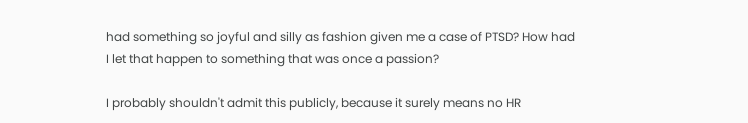had something so joyful and silly as fashion given me a case of PTSD? How had I let that happen to something that was once a passion?

I probably shouldn't admit this publicly, because it surely means no HR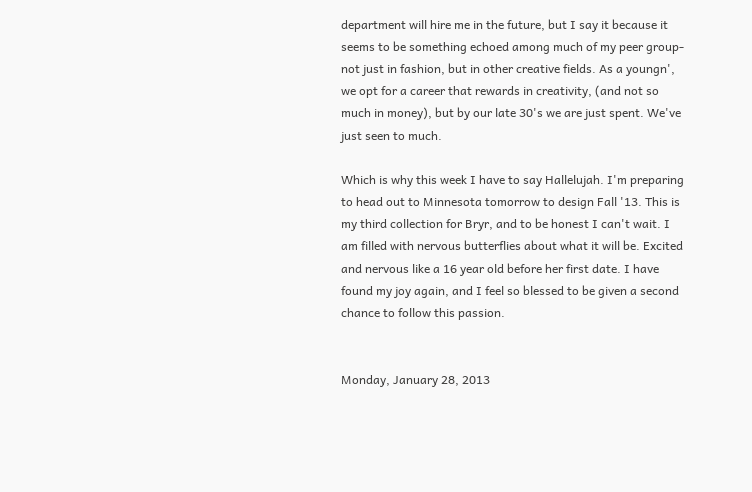department will hire me in the future, but I say it because it seems to be something echoed among much of my peer group- not just in fashion, but in other creative fields. As a youngn', we opt for a career that rewards in creativity, (and not so much in money), but by our late 30's we are just spent. We've just seen to much.

Which is why this week I have to say Hallelujah. I'm preparing to head out to Minnesota tomorrow to design Fall '13. This is my third collection for Bryr, and to be honest I can't wait. I am filled with nervous butterflies about what it will be. Excited and nervous like a 16 year old before her first date. I have found my joy again, and I feel so blessed to be given a second chance to follow this passion.


Monday, January 28, 2013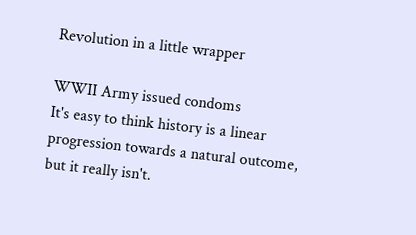Revolution in a little wrapper

WWII Army issued condoms
It's easy to think history is a linear progression towards a natural outcome, but it really isn't.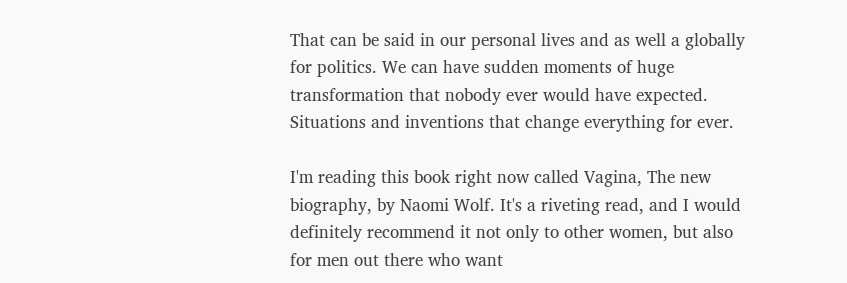That can be said in our personal lives and as well a globally for politics. We can have sudden moments of huge transformation that nobody ever would have expected. Situations and inventions that change everything for ever.

I'm reading this book right now called Vagina, The new biography, by Naomi Wolf. It's a riveting read, and I would definitely recommend it not only to other women, but also for men out there who want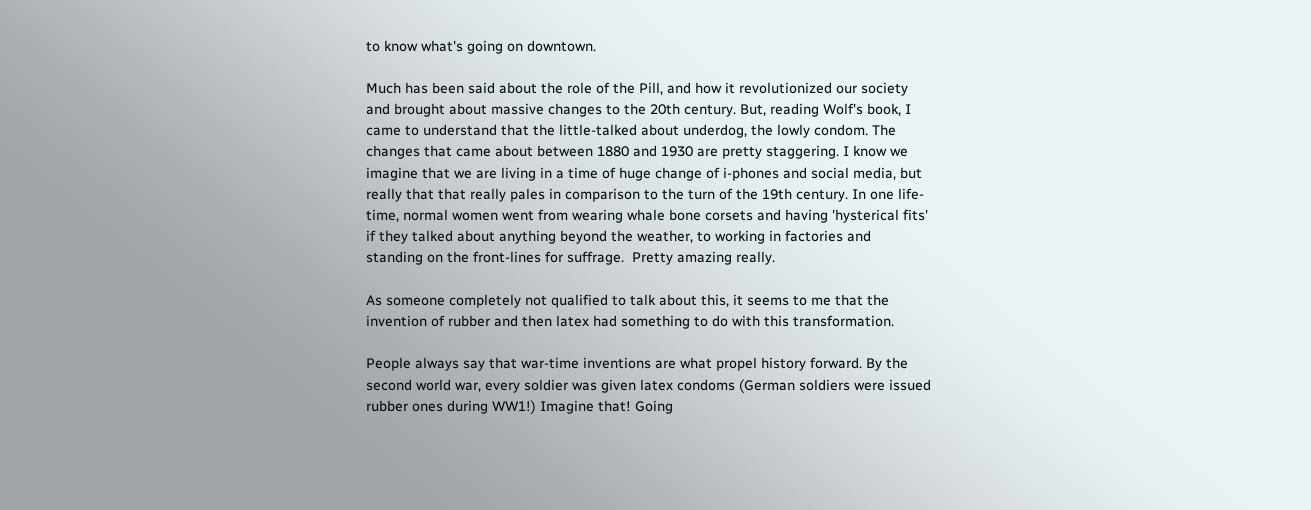to know what's going on downtown.

Much has been said about the role of the Pill, and how it revolutionized our society and brought about massive changes to the 20th century. But, reading Wolf's book, I came to understand that the little-talked about underdog, the lowly condom. The changes that came about between 1880 and 1930 are pretty staggering. I know we imagine that we are living in a time of huge change of i-phones and social media, but really that that really pales in comparison to the turn of the 19th century. In one life-time, normal women went from wearing whale bone corsets and having 'hysterical fits' if they talked about anything beyond the weather, to working in factories and standing on the front-lines for suffrage.  Pretty amazing really.

As someone completely not qualified to talk about this, it seems to me that the invention of rubber and then latex had something to do with this transformation.

People always say that war-time inventions are what propel history forward. By the second world war, every soldier was given latex condoms (German soldiers were issued rubber ones during WW1!) Imagine that! Going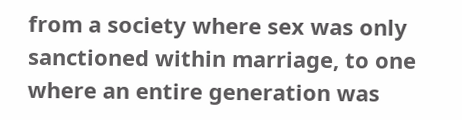from a society where sex was only sanctioned within marriage, to one where an entire generation was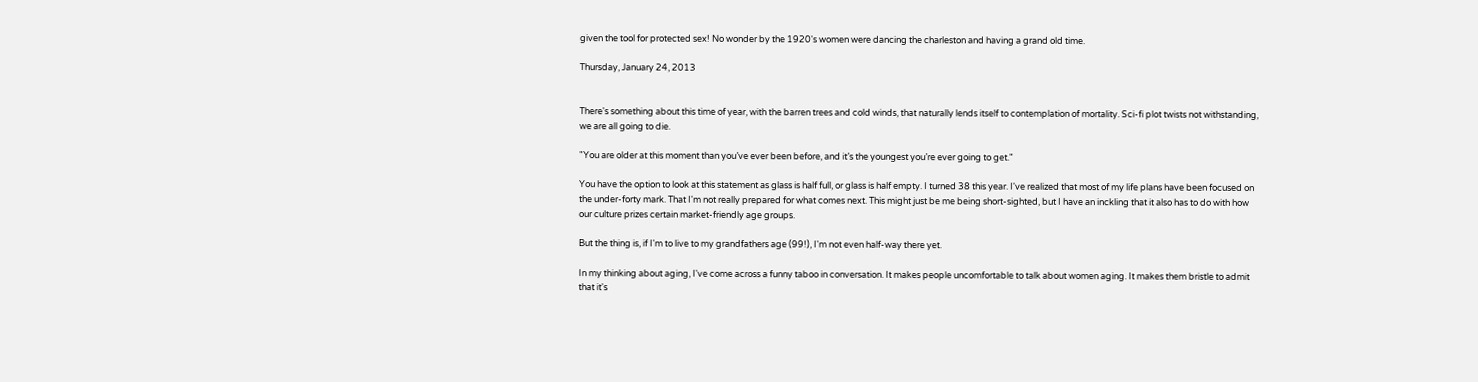given the tool for protected sex! No wonder by the 1920's women were dancing the charleston and having a grand old time.

Thursday, January 24, 2013


There's something about this time of year, with the barren trees and cold winds, that naturally lends itself to contemplation of mortality. Sci-fi plot twists not withstanding, we are all going to die.

"You are older at this moment than you’ve ever been before, and it’s the youngest you’re ever going to get."

You have the option to look at this statement as glass is half full, or glass is half empty. I turned 38 this year. I've realized that most of my life plans have been focused on the under-forty mark. That I'm not really prepared for what comes next. This might just be me being short-sighted, but I have an inckling that it also has to do with how our culture prizes certain market-friendly age groups.

But the thing is, if I'm to live to my grandfathers age (99!), I'm not even half-way there yet.

In my thinking about aging, I've come across a funny taboo in conversation. It makes people uncomfortable to talk about women aging. It makes them bristle to admit that it's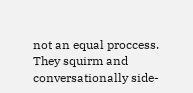not an equal proccess. They squirm and conversationally side-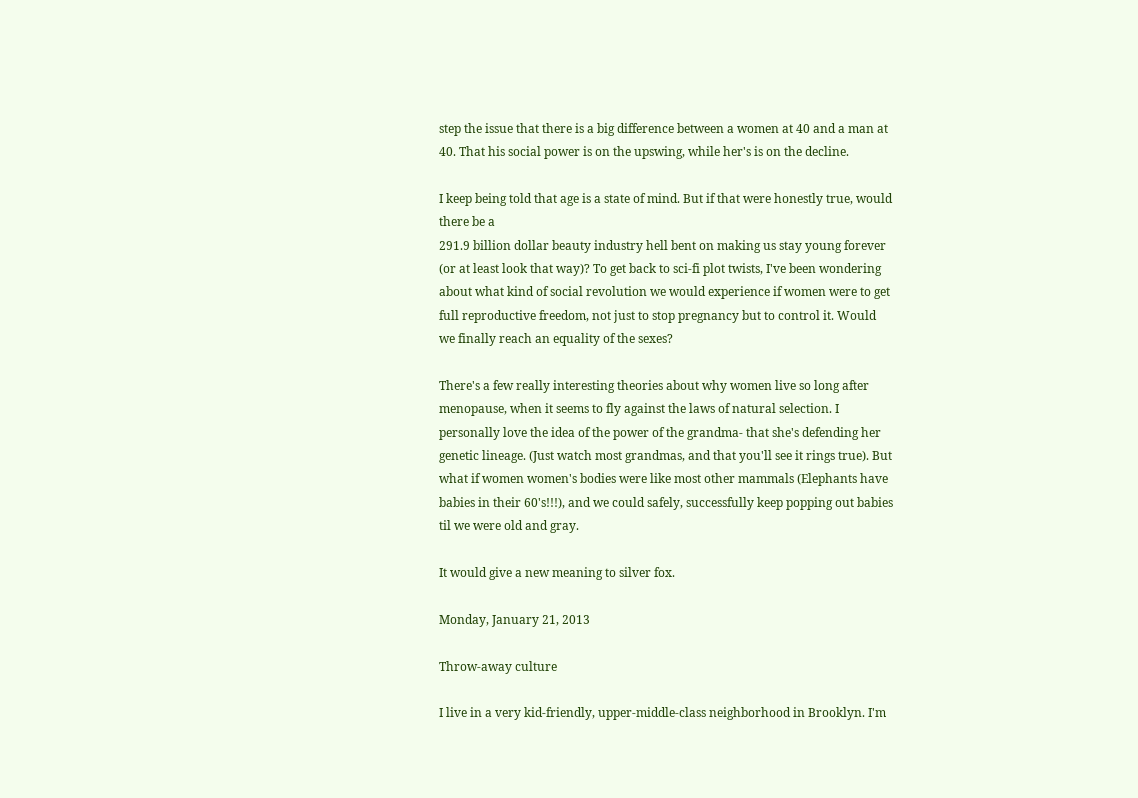step the issue that there is a big difference between a women at 40 and a man at 40. That his social power is on the upswing, while her's is on the decline.

I keep being told that age is a state of mind. But if that were honestly true, would there be a
291.9 billion dollar beauty industry hell bent on making us stay young forever (or at least look that way)? To get back to sci-fi plot twists, I've been wondering about what kind of social revolution we would experience if women were to get full reproductive freedom, not just to stop pregnancy but to control it. Would we finally reach an equality of the sexes?

There's a few really interesting theories about why women live so long after menopause, when it seems to fly against the laws of natural selection. I personally love the idea of the power of the grandma- that she's defending her genetic lineage. (Just watch most grandmas, and that you'll see it rings true). But what if women women's bodies were like most other mammals (Elephants have babies in their 60's!!!), and we could safely, successfully keep popping out babies til we were old and gray.

It would give a new meaning to silver fox.

Monday, January 21, 2013

Throw-away culture

I live in a very kid-friendly, upper-middle-class neighborhood in Brooklyn. I'm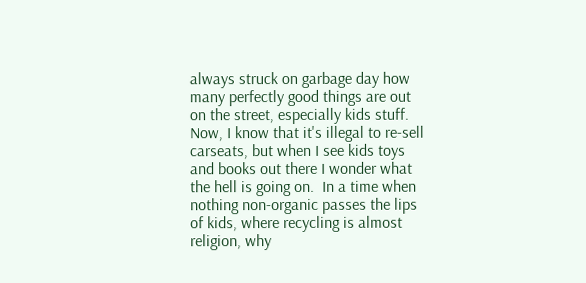always struck on garbage day how many perfectly good things are out on the street, especially kids stuff.  Now, I know that it's illegal to re-sell carseats, but when I see kids toys and books out there I wonder what the hell is going on.  In a time when nothing non-organic passes the lips of kids, where recycling is almost religion, why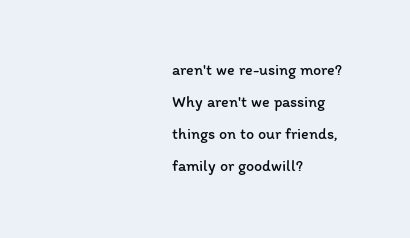aren't we re-using more? Why aren't we passing things on to our friends, family or goodwill?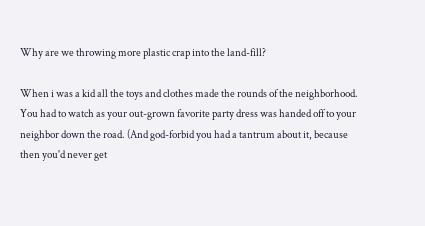Why are we throwing more plastic crap into the land-fill?

When i was a kid all the toys and clothes made the rounds of the neighborhood. You had to watch as your out-grown favorite party dress was handed off to your neighbor down the road. (And god-forbid you had a tantrum about it, because then you'd never get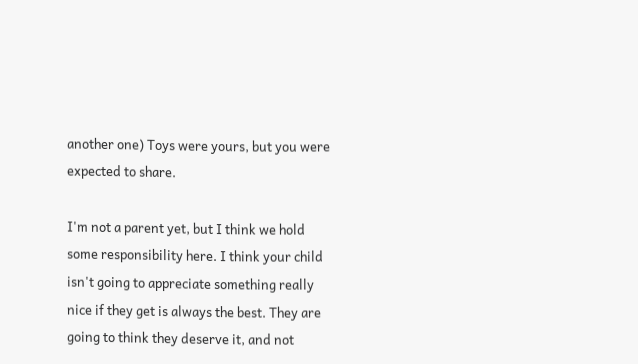another one) Toys were yours, but you were expected to share.

I'm not a parent yet, but I think we hold some responsibility here. I think your child isn't going to appreciate something really nice if they get is always the best. They are going to think they deserve it, and not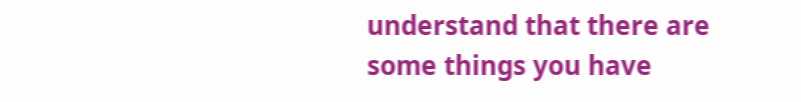understand that there are some things you have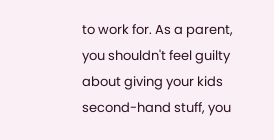to work for. As a parent, you shouldn't feel guilty about giving your kids second-hand stuff, you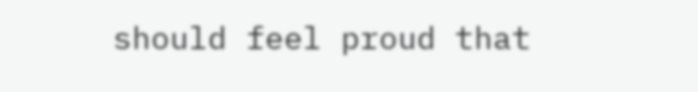should feel proud that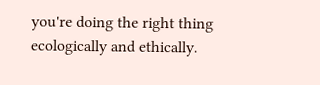you're doing the right thing ecologically and ethically.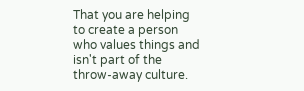That you are helping to create a person who values things and isn't part of the throw-away culture.